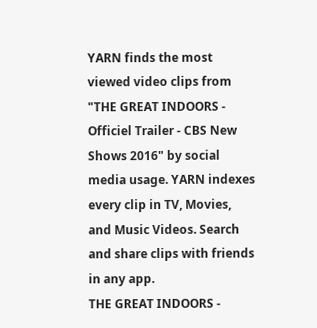YARN finds the most viewed video clips from "THE GREAT INDOORS - Officiel Trailer - CBS New Shows 2016" by social media usage. YARN indexes every clip in TV, Movies, and Music Videos. Search and share clips with friends in any app.
THE GREAT INDOORS -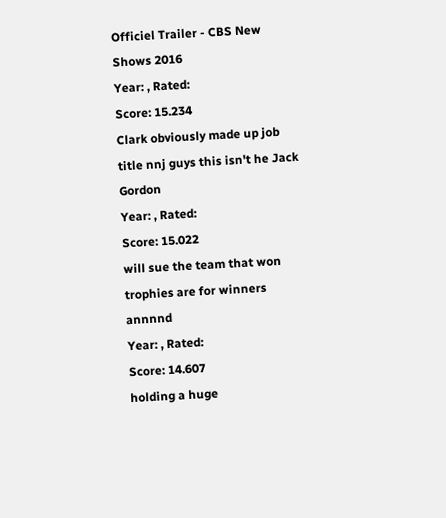Officiel Trailer - CBS New Shows 2016
Year: , Rated:
Score: 15.234
Clark obviously made up job title nnj guys this isn't he Jack Gordon
Year: , Rated:
Score: 15.022
will sue the team that won trophies are for winners annnnd
Year: , Rated:
Score: 14.607
holding a huge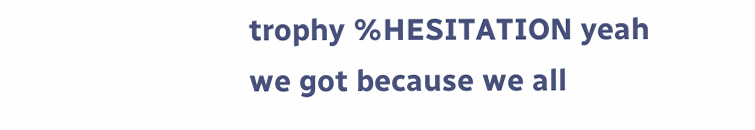trophy %HESITATION yeah we got because we all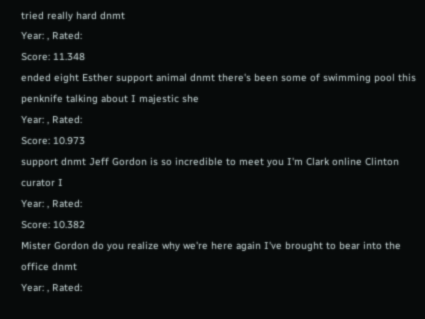tried really hard dnmt
Year: , Rated:
Score: 11.348
ended eight Esther support animal dnmt there's been some of swimming pool this penknife talking about I majestic she
Year: , Rated:
Score: 10.973
support dnmt Jeff Gordon is so incredible to meet you I'm Clark online Clinton curator I
Year: , Rated:
Score: 10.382
Mister Gordon do you realize why we're here again I've brought to bear into the office dnmt
Year: , Rated: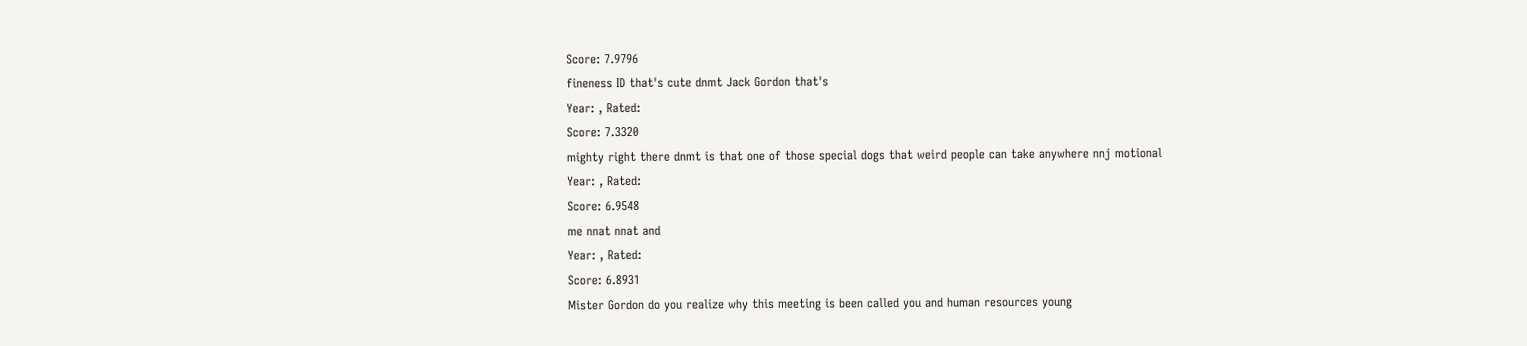Score: 7.9796
fineness ID that's cute dnmt Jack Gordon that's
Year: , Rated:
Score: 7.3320
mighty right there dnmt is that one of those special dogs that weird people can take anywhere nnj motional
Year: , Rated:
Score: 6.9548
me nnat nnat and
Year: , Rated:
Score: 6.8931
Mister Gordon do you realize why this meeting is been called you and human resources young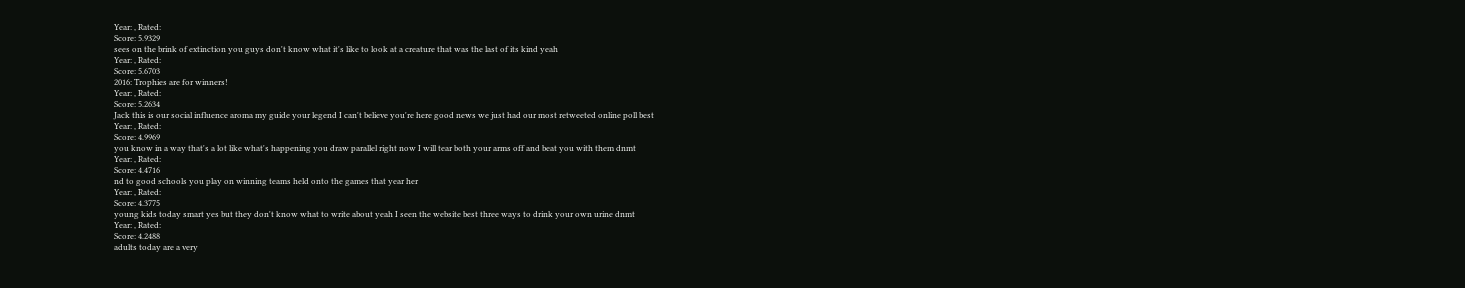Year: , Rated:
Score: 5.9329
sees on the brink of extinction you guys don't know what it's like to look at a creature that was the last of its kind yeah
Year: , Rated:
Score: 5.6703
2016: Trophies are for winners!
Year: , Rated:
Score: 5.2634
Jack this is our social influence aroma my guide your legend I can't believe you're here good news we just had our most retweeted online poll best
Year: , Rated:
Score: 4.9969
you know in a way that's a lot like what's happening you draw parallel right now I will tear both your arms off and beat you with them dnmt
Year: , Rated:
Score: 4.4716
nd to good schools you play on winning teams held onto the games that year her
Year: , Rated:
Score: 4.3775
young kids today smart yes but they don't know what to write about yeah I seen the website best three ways to drink your own urine dnmt
Year: , Rated:
Score: 4.2488
adults today are a very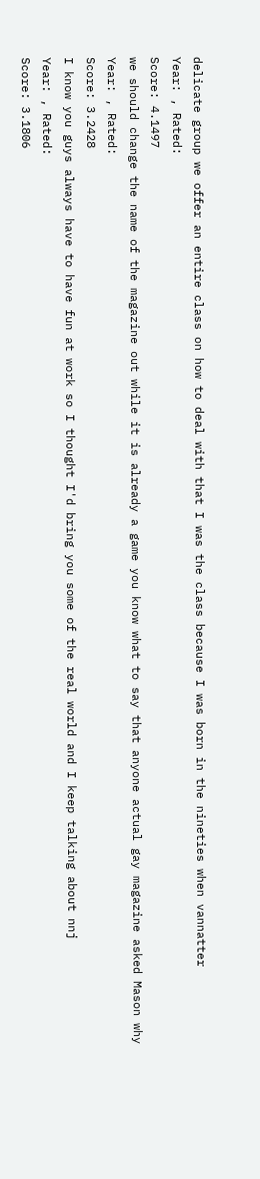delicate group we offer an entire class on how to deal with that I was the class because I was born in the nineties when vannatter
Year: , Rated:
Score: 4.1497
we should change the name of the magazine out while it is already a game you know what to say that anyone actual gay magazine asked Mason why
Year: , Rated:
Score: 3.2428
I know you guys always have to have fun at work so I thought I'd bring you some of the real world and I keep talking about nnj
Year: , Rated:
Score: 3.1806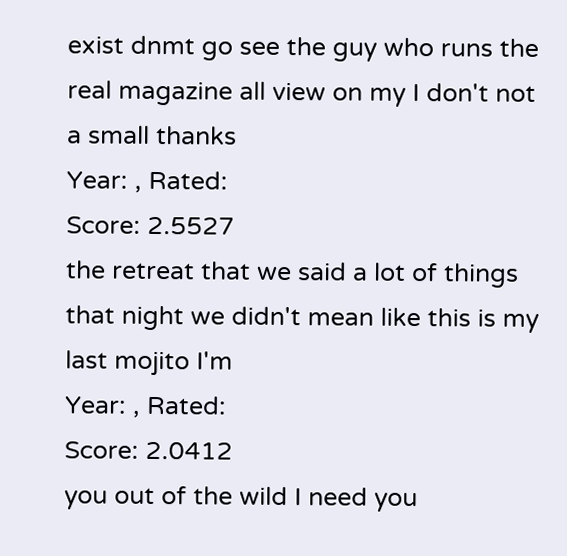exist dnmt go see the guy who runs the real magazine all view on my I don't not a small thanks
Year: , Rated:
Score: 2.5527
the retreat that we said a lot of things that night we didn't mean like this is my last mojito I'm
Year: , Rated:
Score: 2.0412
you out of the wild I need you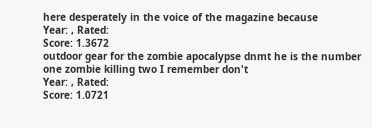here desperately in the voice of the magazine because
Year: , Rated:
Score: 1.3672
outdoor gear for the zombie apocalypse dnmt he is the number one zombie killing two I remember don't
Year: , Rated:
Score: 1.0721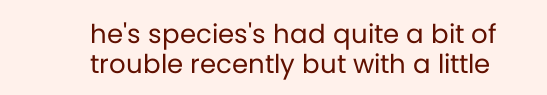he's species's had quite a bit of trouble recently but with a little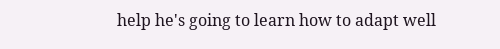help he's going to learn how to adapt well